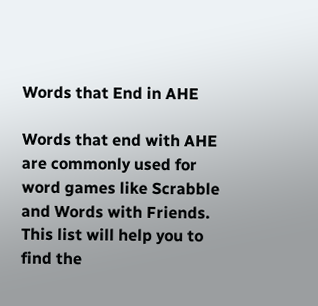Words that End in AHE

Words that end with AHE are commonly used for word games like Scrabble and Words with Friends. This list will help you to find the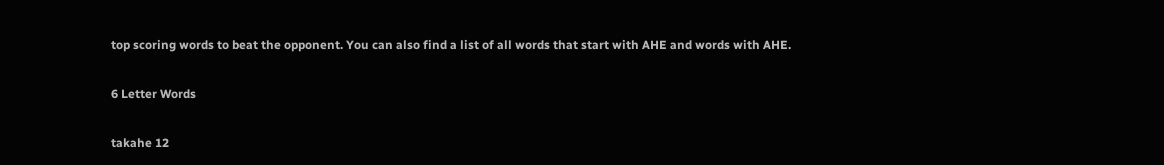top scoring words to beat the opponent. You can also find a list of all words that start with AHE and words with AHE.

6 Letter Words

takahe 12